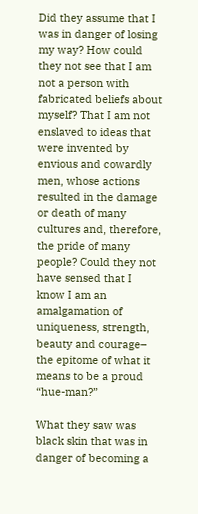Did they assume that I was in danger of losing my way? How could they not see that I am not a person with fabricated beliefs about myself? That I am not enslaved to ideas that were invented by envious and cowardly men, whose actions resulted in the damage or death of many cultures and, therefore, the pride of many people? Could they not have sensed that I know I am an amalgamation of uniqueness, strength, beauty and courage– the epitome of what it means to be a proud “hue-man?”

What they saw was black skin that was in danger of becoming a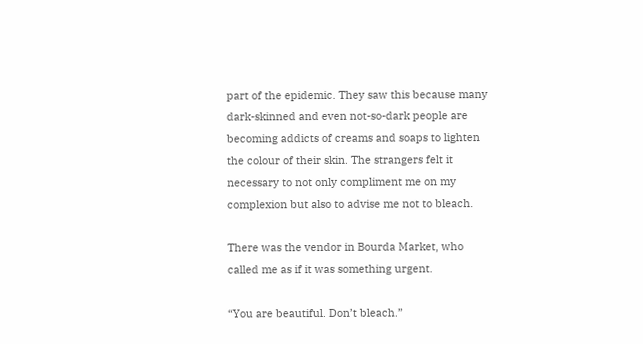part of the epidemic. They saw this because many dark-skinned and even not-so-dark people are becoming addicts of creams and soaps to lighten the colour of their skin. The strangers felt it necessary to not only compliment me on my complexion but also to advise me not to bleach.

There was the vendor in Bourda Market, who called me as if it was something urgent.

“You are beautiful. Don’t bleach.”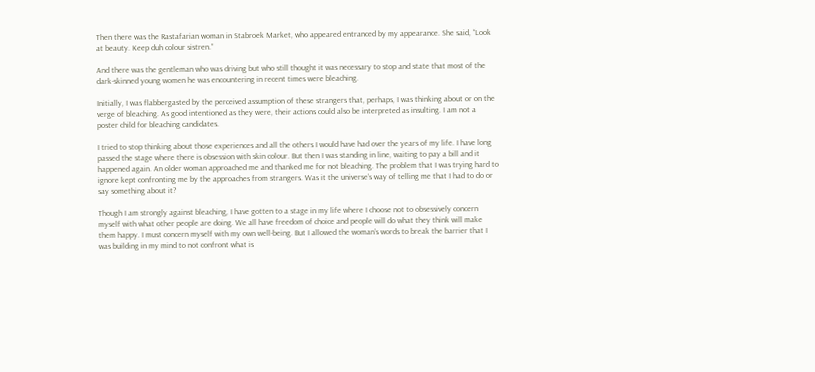Then there was the Rastafarian woman in Stabroek Market, who appeared entranced by my appearance. She said, “Look at beauty. Keep duh colour sistren.”

And there was the gentleman who was driving but who still thought it was necessary to stop and state that most of the dark-skinned young women he was encountering in recent times were bleaching.

Initially, I was flabbergasted by the perceived assumption of these strangers that, perhaps, I was thinking about or on the verge of bleaching. As good intentioned as they were, their actions could also be interpreted as insulting. I am not a poster child for bleaching candidates.

I tried to stop thinking about those experiences and all the others I would have had over the years of my life. I have long passed the stage where there is obsession with skin colour. But then I was standing in line, waiting to pay a bill and it happened again. An older woman approached me and thanked me for not bleaching. The problem that I was trying hard to ignore kept confronting me by the approaches from strangers. Was it the universe’s way of telling me that I had to do or say something about it?

Though I am strongly against bleaching, I have gotten to a stage in my life where I choose not to obsessively concern myself with what other people are doing. We all have freedom of choice and people will do what they think will make them happy. I must concern myself with my own well-being. But I allowed the woman’s words to break the barrier that I was building in my mind to not confront what is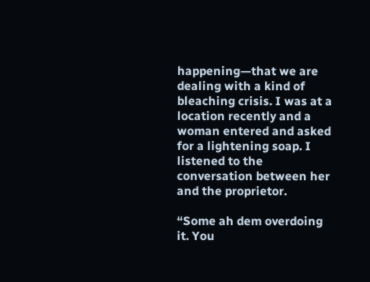happening—that we are dealing with a kind of bleaching crisis. I was at a location recently and a woman entered and asked for a lightening soap. I listened to the conversation between her and the proprietor.

“Some ah dem overdoing it. You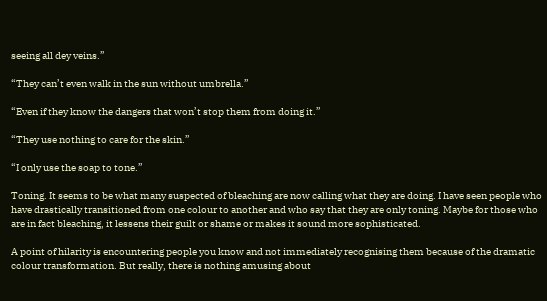seeing all dey veins.”

“They can’t even walk in the sun without umbrella.”

“Even if they know the dangers that won’t stop them from doing it.”

“They use nothing to care for the skin.”

“I only use the soap to tone.”

Toning. It seems to be what many suspected of bleaching are now calling what they are doing. I have seen people who have drastically transitioned from one colour to another and who say that they are only toning. Maybe for those who are in fact bleaching, it lessens their guilt or shame or makes it sound more sophisticated.

A point of hilarity is encountering people you know and not immediately recognising them because of the dramatic colour transformation. But really, there is nothing amusing about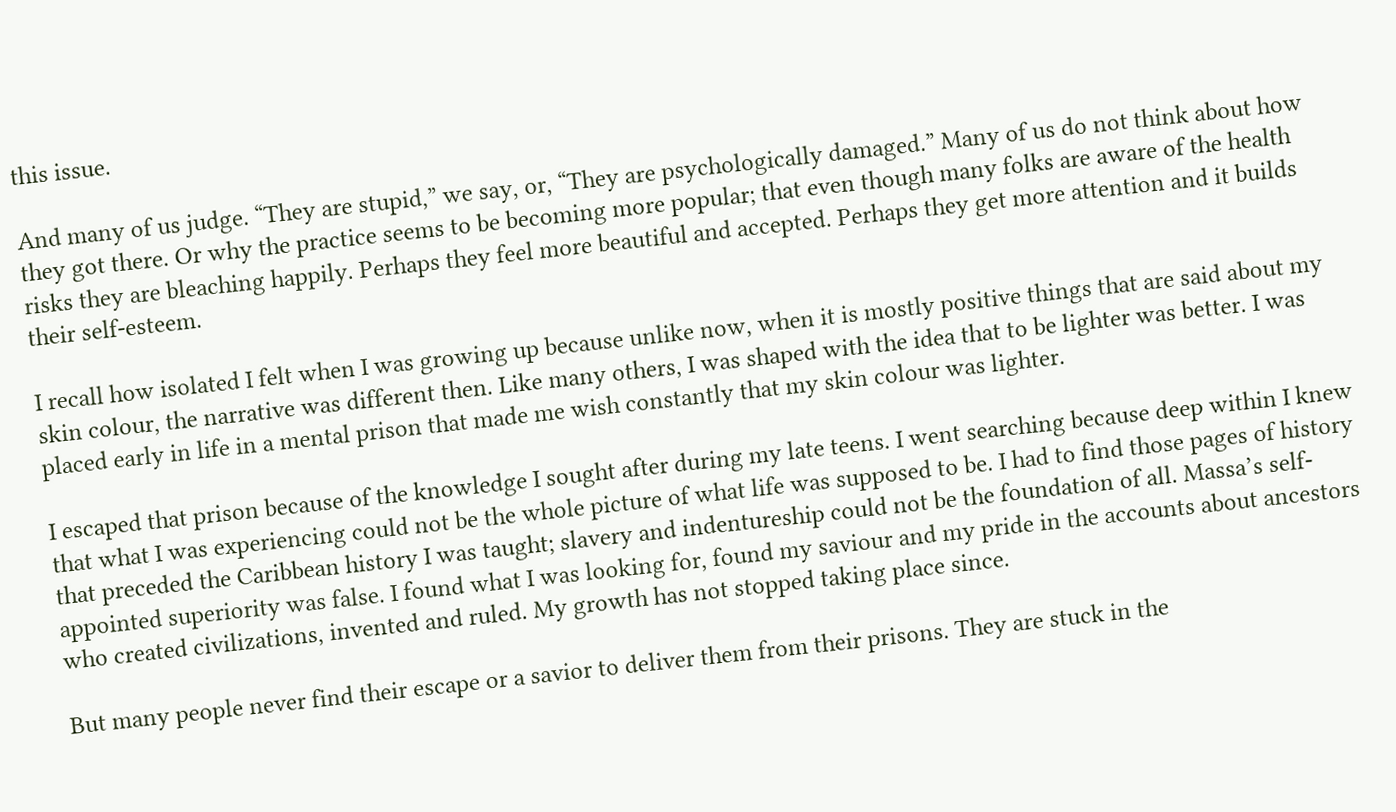this issue.

And many of us judge. “They are stupid,” we say, or, “They are psychologically damaged.” Many of us do not think about how they got there. Or why the practice seems to be becoming more popular; that even though many folks are aware of the health risks they are bleaching happily. Perhaps they feel more beautiful and accepted. Perhaps they get more attention and it builds their self-esteem.

I recall how isolated I felt when I was growing up because unlike now, when it is mostly positive things that are said about my skin colour, the narrative was different then. Like many others, I was shaped with the idea that to be lighter was better. I was placed early in life in a mental prison that made me wish constantly that my skin colour was lighter.

I escaped that prison because of the knowledge I sought after during my late teens. I went searching because deep within I knew that what I was experiencing could not be the whole picture of what life was supposed to be. I had to find those pages of history that preceded the Caribbean history I was taught; slavery and indentureship could not be the foundation of all. Massa’s self-appointed superiority was false. I found what I was looking for, found my saviour and my pride in the accounts about ancestors who created civilizations, invented and ruled. My growth has not stopped taking place since.

But many people never find their escape or a savior to deliver them from their prisons. They are stuck in the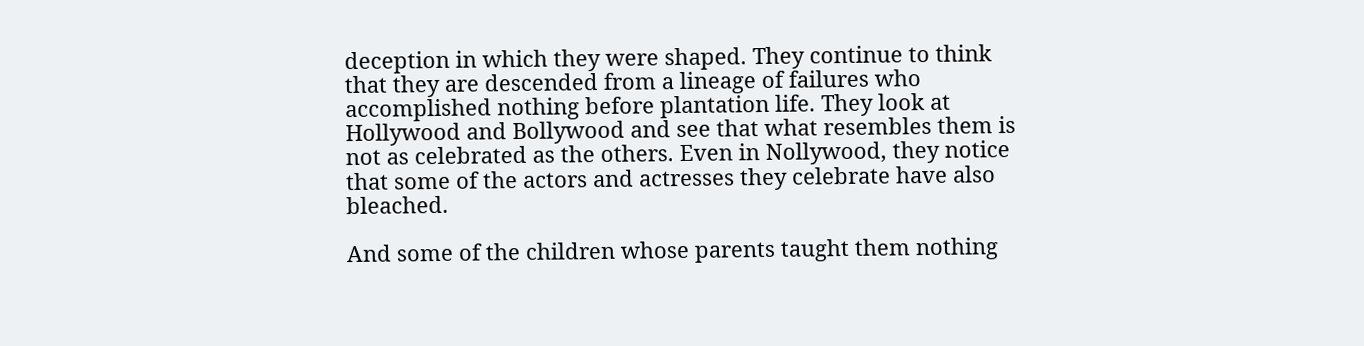deception in which they were shaped. They continue to think that they are descended from a lineage of failures who accomplished nothing before plantation life. They look at Hollywood and Bollywood and see that what resembles them is not as celebrated as the others. Even in Nollywood, they notice that some of the actors and actresses they celebrate have also bleached.

And some of the children whose parents taught them nothing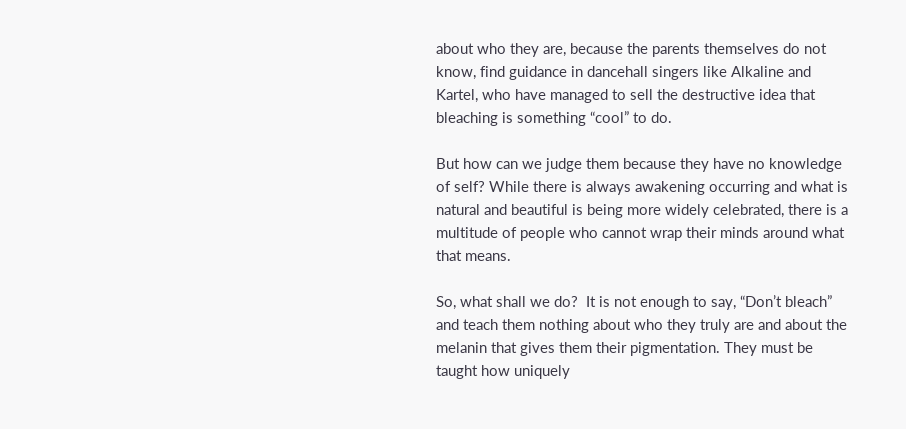about who they are, because the parents themselves do not know, find guidance in dancehall singers like Alkaline and Kartel, who have managed to sell the destructive idea that bleaching is something “cool” to do.

But how can we judge them because they have no knowledge of self? While there is always awakening occurring and what is natural and beautiful is being more widely celebrated, there is a multitude of people who cannot wrap their minds around what that means.

So, what shall we do?  It is not enough to say, “Don’t bleach” and teach them nothing about who they truly are and about the melanin that gives them their pigmentation. They must be taught how uniquely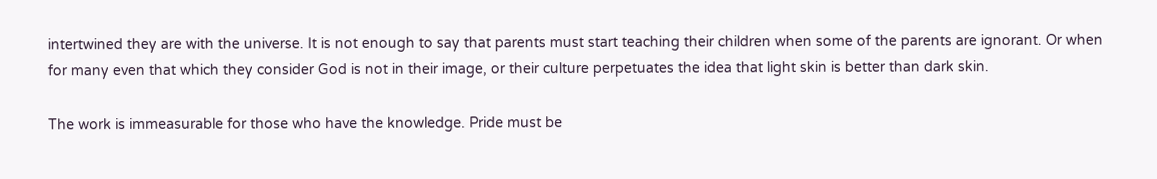intertwined they are with the universe. It is not enough to say that parents must start teaching their children when some of the parents are ignorant. Or when for many even that which they consider God is not in their image, or their culture perpetuates the idea that light skin is better than dark skin.

The work is immeasurable for those who have the knowledge. Pride must be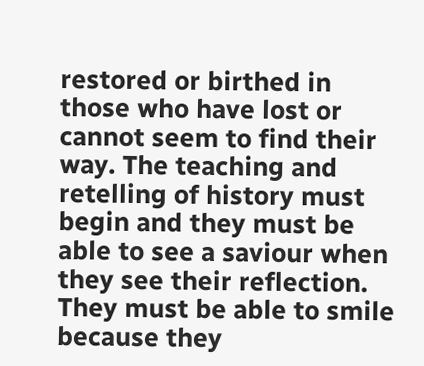restored or birthed in those who have lost or cannot seem to find their way. The teaching and retelling of history must begin and they must be able to see a saviour when they see their reflection. They must be able to smile because they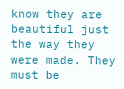know they are beautiful just the way they were made. They must be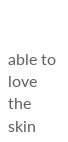able to love the skin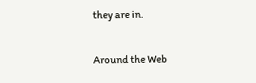they are in.

Around the Web